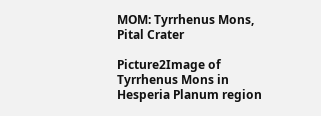MOM: Tyrrhenus Mons, Pital Crater

Picture2Image of Tyrrhenus Mons in Hesperia Planum region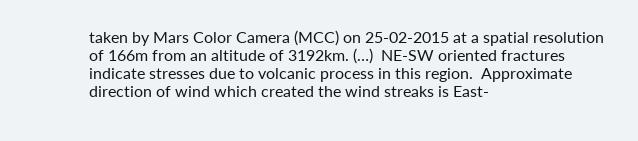taken by Mars Color Camera (MCC) on 25-02-2015 at a spatial resolution of 166m from an altitude of 3192km. (…)  NE-SW oriented fractures indicate stresses due to volcanic process in this region.  Approximate direction of wind which created the wind streaks is East-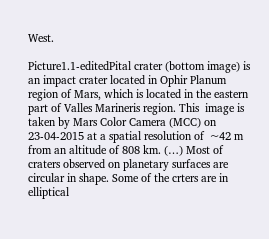West.

Picture1.1-editedPital crater (bottom image) is an impact crater located in Ophir Planum region of Mars, which is located in the eastern part of Valles Marineris region. This  image is taken by Mars Color Camera (MCC) on 23-04-2015 at a spatial resolution of  ~42 m from an altitude of 808 km. (…) Most of craters observed on planetary surfaces are circular in shape. Some of the crters are in elliptical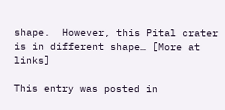shape.  However, this Pital crater is in different shape… [More at links]

This entry was posted in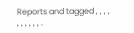Reports and tagged , , , , , , , , , , .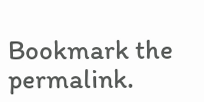Bookmark the permalink.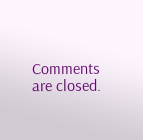Comments are closed.